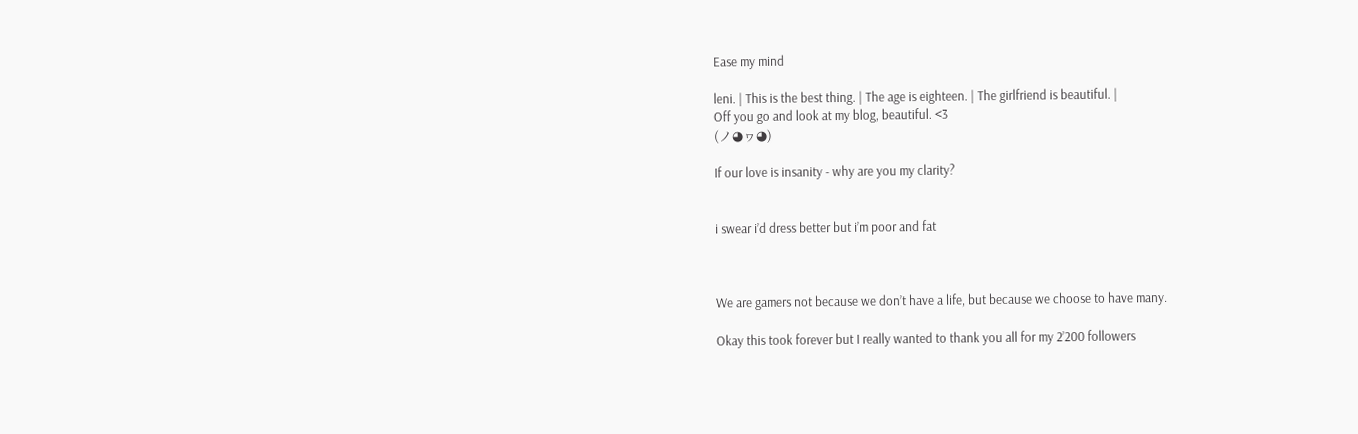Ease my mind

leni. | This is the best thing. | The age is eighteen. | The girlfriend is beautiful. |
Off you go and look at my blog, beautiful. <3
(ノ◕ヮ◕)

If our love is insanity - why are you my clarity?


i swear i’d dress better but i’m poor and fat



We are gamers not because we don’t have a life, but because we choose to have many.

Okay this took forever but I really wanted to thank you all for my 2’200 followers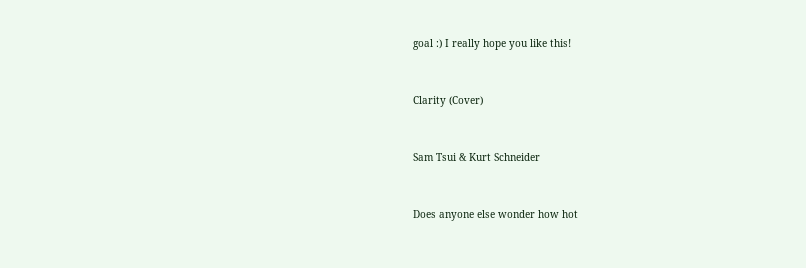goal :) I really hope you like this!


Clarity (Cover)


Sam Tsui & Kurt Schneider


Does anyone else wonder how hot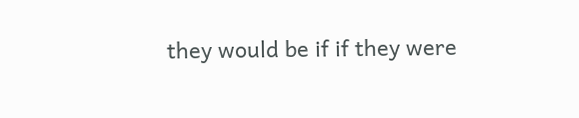they would be if if they were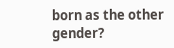born as the other gender?